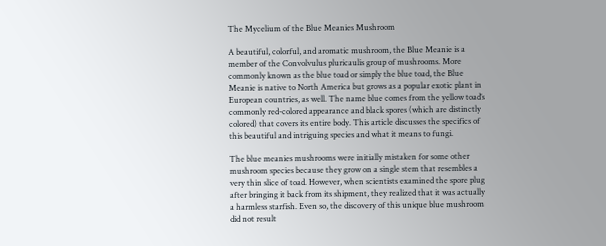The Mycelium of the Blue Meanies Mushroom

A beautiful, colorful, and aromatic mushroom, the Blue Meanie is a member of the Convolvulus pluricaulis group of mushrooms. More commonly known as the blue toad or simply the blue toad, the Blue Meanie is native to North America but grows as a popular exotic plant in European countries, as well. The name blue comes from the yellow toad’s commonly red-colored appearance and black spores (which are distinctly colored) that covers its entire body. This article discusses the specifics of this beautiful and intriguing species and what it means to fungi.

The blue meanies mushrooms were initially mistaken for some other mushroom species because they grow on a single stem that resembles a very thin slice of toad. However, when scientists examined the spore plug after bringing it back from its shipment, they realized that it was actually a harmless starfish. Even so, the discovery of this unique blue mushroom did not result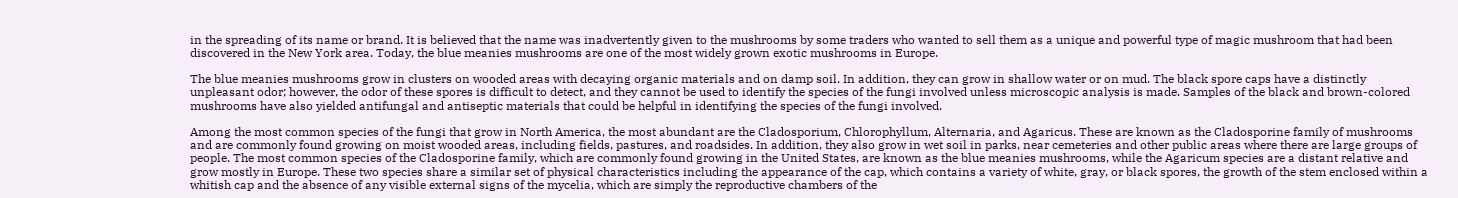in the spreading of its name or brand. It is believed that the name was inadvertently given to the mushrooms by some traders who wanted to sell them as a unique and powerful type of magic mushroom that had been discovered in the New York area. Today, the blue meanies mushrooms are one of the most widely grown exotic mushrooms in Europe.

The blue meanies mushrooms grow in clusters on wooded areas with decaying organic materials and on damp soil. In addition, they can grow in shallow water or on mud. The black spore caps have a distinctly unpleasant odor; however, the odor of these spores is difficult to detect, and they cannot be used to identify the species of the fungi involved unless microscopic analysis is made. Samples of the black and brown-colored mushrooms have also yielded antifungal and antiseptic materials that could be helpful in identifying the species of the fungi involved.

Among the most common species of the fungi that grow in North America, the most abundant are the Cladosporium, Chlorophyllum, Alternaria, and Agaricus. These are known as the Cladosporine family of mushrooms and are commonly found growing on moist wooded areas, including fields, pastures, and roadsides. In addition, they also grow in wet soil in parks, near cemeteries and other public areas where there are large groups of people. The most common species of the Cladosporine family, which are commonly found growing in the United States, are known as the blue meanies mushrooms, while the Agaricum species are a distant relative and grow mostly in Europe. These two species share a similar set of physical characteristics including the appearance of the cap, which contains a variety of white, gray, or black spores, the growth of the stem enclosed within a whitish cap and the absence of any visible external signs of the mycelia, which are simply the reproductive chambers of the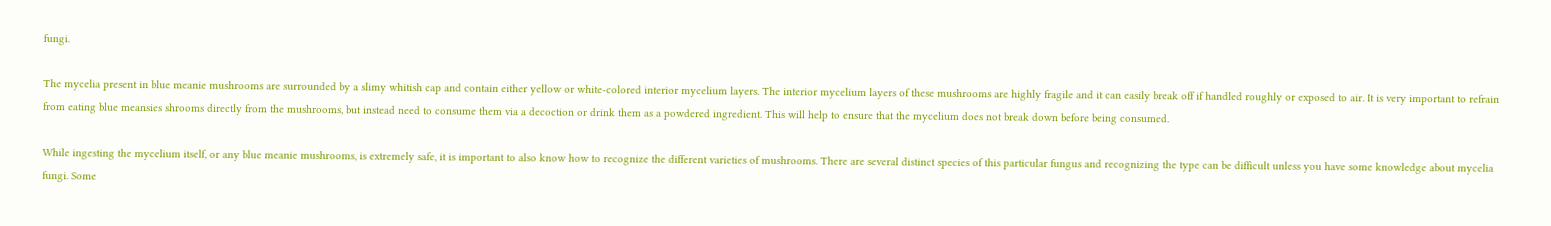fungi.

The mycelia present in blue meanie mushrooms are surrounded by a slimy whitish cap and contain either yellow or white-colored interior mycelium layers. The interior mycelium layers of these mushrooms are highly fragile and it can easily break off if handled roughly or exposed to air. It is very important to refrain from eating blue meansies shrooms directly from the mushrooms, but instead need to consume them via a decoction or drink them as a powdered ingredient. This will help to ensure that the mycelium does not break down before being consumed.

While ingesting the mycelium itself, or any blue meanie mushrooms, is extremely safe, it is important to also know how to recognize the different varieties of mushrooms. There are several distinct species of this particular fungus and recognizing the type can be difficult unless you have some knowledge about mycelia fungi. Some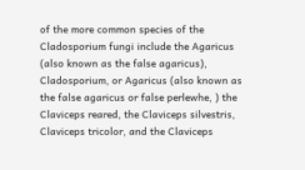of the more common species of the Cladosporium fungi include the Agaricus (also known as the false agaricus), Cladosporium, or Agaricus (also known as the false agaricus or false perlewhe, ) the Claviceps reared, the Claviceps silvestris, Claviceps tricolor, and the Claviceps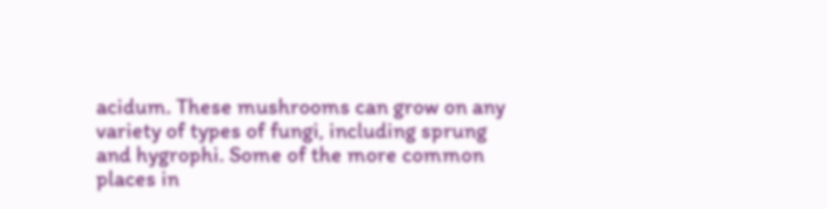acidum. These mushrooms can grow on any variety of types of fungi, including sprung and hygrophi. Some of the more common places in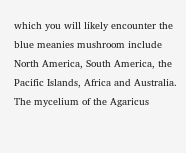which you will likely encounter the blue meanies mushroom include North America, South America, the Pacific Islands, Africa and Australia. The mycelium of the Agaricus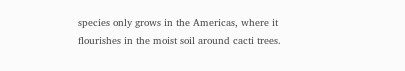species only grows in the Americas, where it flourishes in the moist soil around cacti trees.